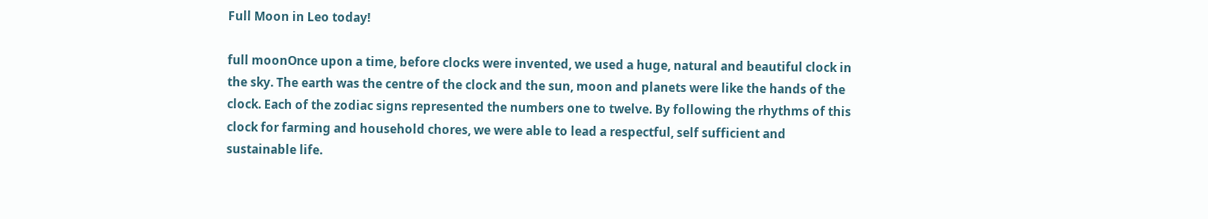Full Moon in Leo today!

full moonOnce upon a time, before clocks were invented, we used a huge, natural and beautiful clock in the sky. The earth was the centre of the clock and the sun, moon and planets were like the hands of the clock. Each of the zodiac signs represented the numbers one to twelve. By following the rhythms of this clock for farming and household chores, we were able to lead a respectful, self sufficient and sustainable life.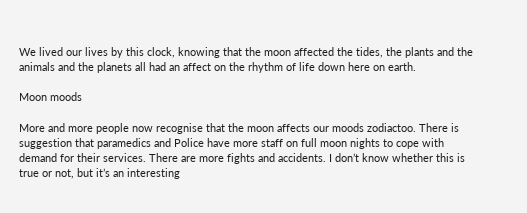We lived our lives by this clock, knowing that the moon affected the tides, the plants and the animals and the planets all had an affect on the rhythm of life down here on earth.

Moon moods

More and more people now recognise that the moon affects our moods zodiactoo. There is suggestion that paramedics and Police have more staff on full moon nights to cope with demand for their services. There are more fights and accidents. I don’t know whether this is true or not, but it’s an interesting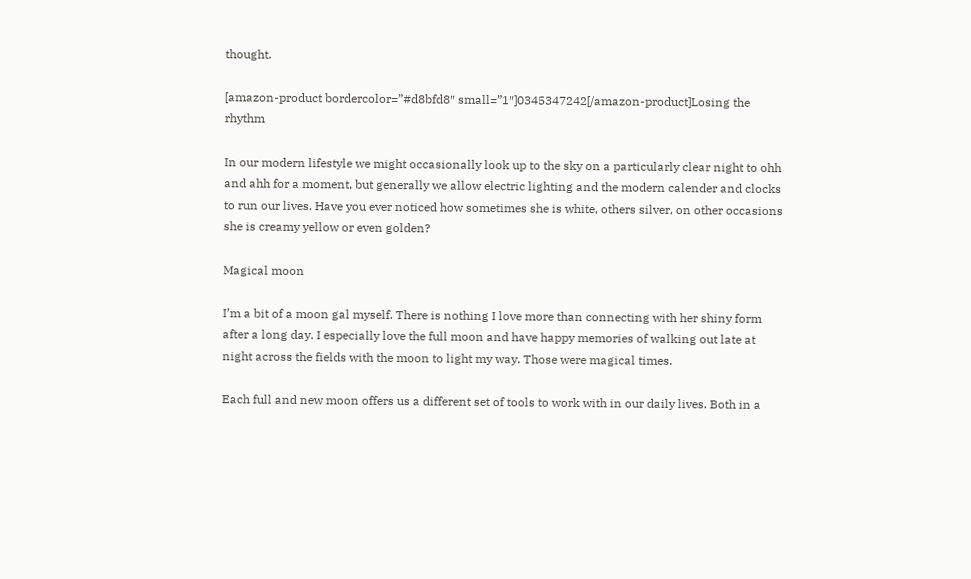thought.

[amazon-product bordercolor=”#d8bfd8″ small=”1″]0345347242[/amazon-product]Losing the rhythm

In our modern lifestyle we might occasionally look up to the sky on a particularly clear night to ohh and ahh for a moment, but generally we allow electric lighting and the modern calender and clocks to run our lives. Have you ever noticed how sometimes she is white, others silver, on other occasions she is creamy yellow or even golden?

Magical moon

I’m a bit of a moon gal myself. There is nothing I love more than connecting with her shiny form after a long day. I especially love the full moon and have happy memories of walking out late at night across the fields with the moon to light my way. Those were magical times.

Each full and new moon offers us a different set of tools to work with in our daily lives. Both in a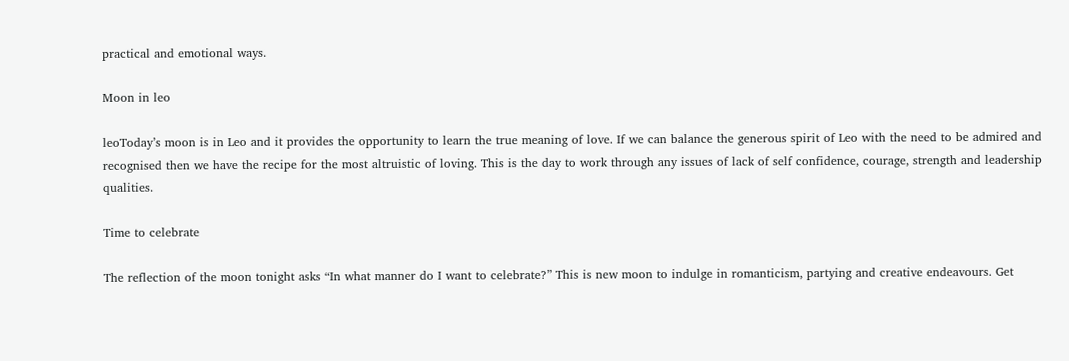practical and emotional ways.

Moon in leo

leoToday’s moon is in Leo and it provides the opportunity to learn the true meaning of love. If we can balance the generous spirit of Leo with the need to be admired and recognised then we have the recipe for the most altruistic of loving. This is the day to work through any issues of lack of self confidence, courage, strength and leadership qualities.

Time to celebrate

The reflection of the moon tonight asks “In what manner do I want to celebrate?” This is new moon to indulge in romanticism, partying and creative endeavours. Get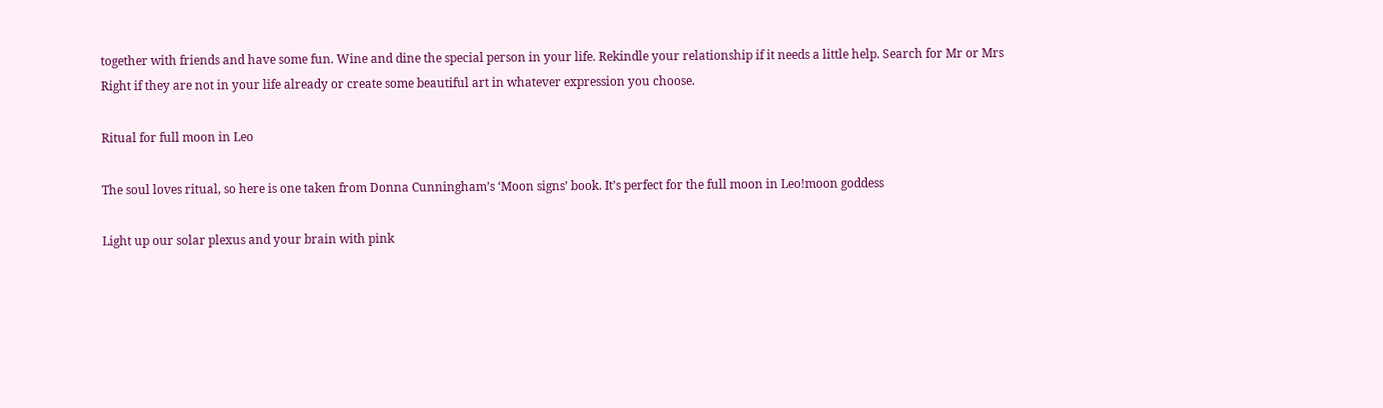together with friends and have some fun. Wine and dine the special person in your life. Rekindle your relationship if it needs a little help. Search for Mr or Mrs Right if they are not in your life already or create some beautiful art in whatever expression you choose.

Ritual for full moon in Leo

The soul loves ritual, so here is one taken from Donna Cunningham’s ‘Moon signs’ book. It’s perfect for the full moon in Leo!moon goddess

Light up our solar plexus and your brain with pink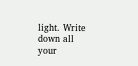light. Write down all your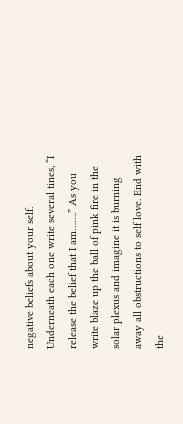negative beliefs about your self. Underneath each one write several tines, “I release the belief that I am…….” As you write blaze up the ball of pink fire in the solar plexus and imagine it is burning away all obstructions to self love. End with the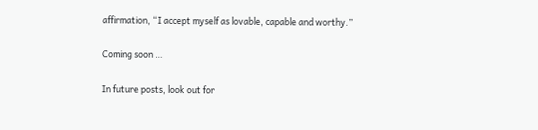affirmation, “I accept myself as lovable, capable and worthy.”

Coming soon …

In future posts, look out for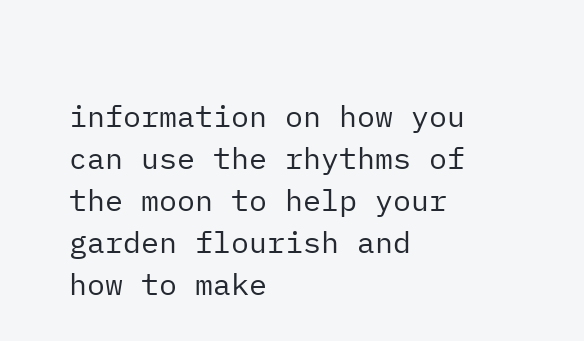information on how you can use the rhythms of the moon to help your garden flourish and how to make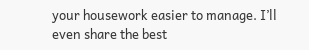your housework easier to manage. I’ll even share the best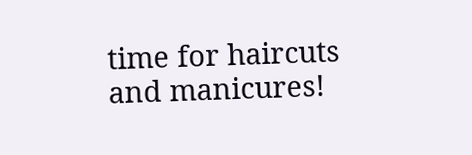time for haircuts and manicures!